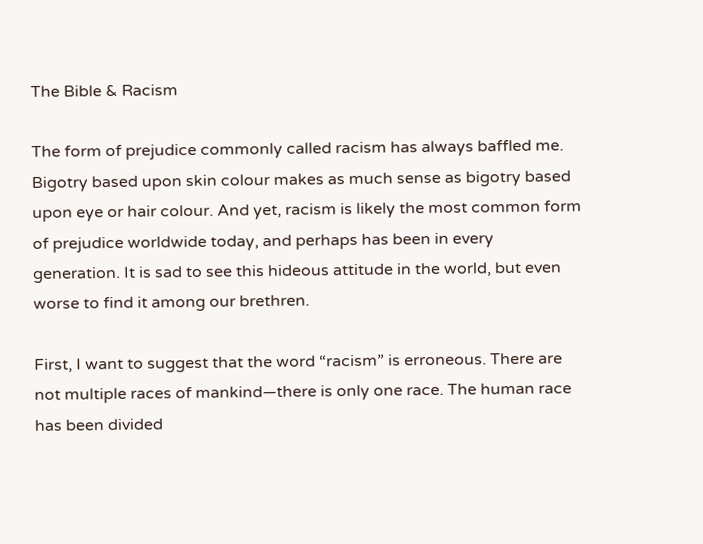The Bible & Racism

The form of prejudice commonly called racism has always baffled me. Bigotry based upon skin colour makes as much sense as bigotry based upon eye or hair colour. And yet, racism is likely the most common form of prejudice worldwide today, and perhaps has been in every generation. It is sad to see this hideous attitude in the world, but even worse to find it among our brethren.

First, I want to suggest that the word “racism” is erroneous. There are not multiple races of mankind—there is only one race. The human race has been divided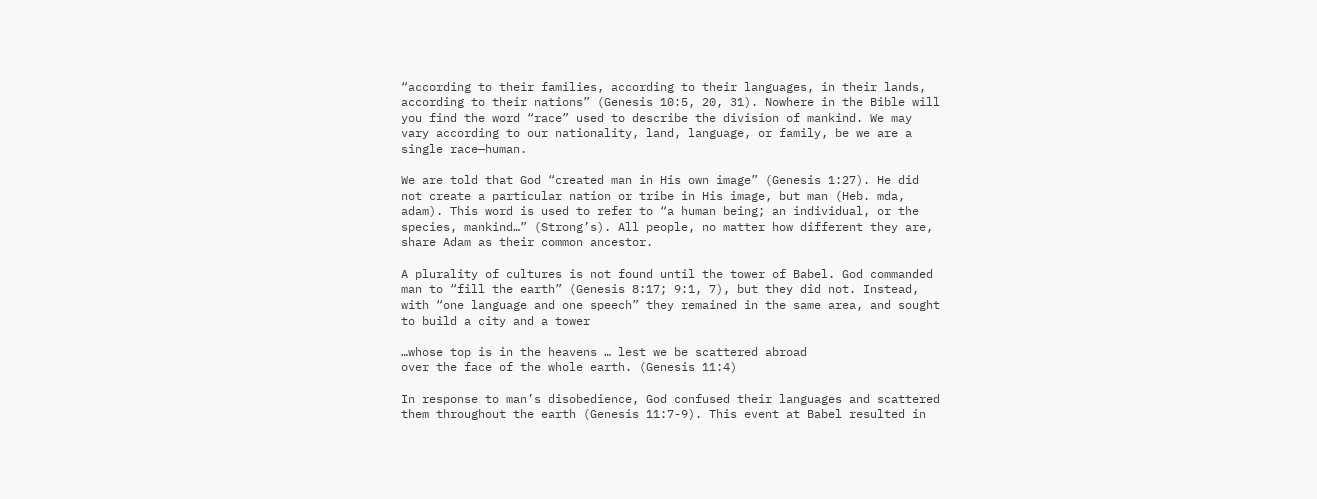“according to their families, according to their languages, in their lands, according to their nations” (Genesis 10:5, 20, 31). Nowhere in the Bible will you find the word “race” used to describe the division of mankind. We may vary according to our nationality, land, language, or family, be we are a single race—human.

We are told that God “created man in His own image” (Genesis 1:27). He did not create a particular nation or tribe in His image, but man (Heb. mda, adam). This word is used to refer to “a human being; an individual, or the species, mankind…” (Strong’s). All people, no matter how different they are, share Adam as their common ancestor.

A plurality of cultures is not found until the tower of Babel. God commanded man to “fill the earth” (Genesis 8:17; 9:1, 7), but they did not. Instead, with “one language and one speech” they remained in the same area, and sought to build a city and a tower

…whose top is in the heavens … lest we be scattered abroad
over the face of the whole earth. (Genesis 11:4)

In response to man’s disobedience, God confused their languages and scattered them throughout the earth (Genesis 11:7-9). This event at Babel resulted in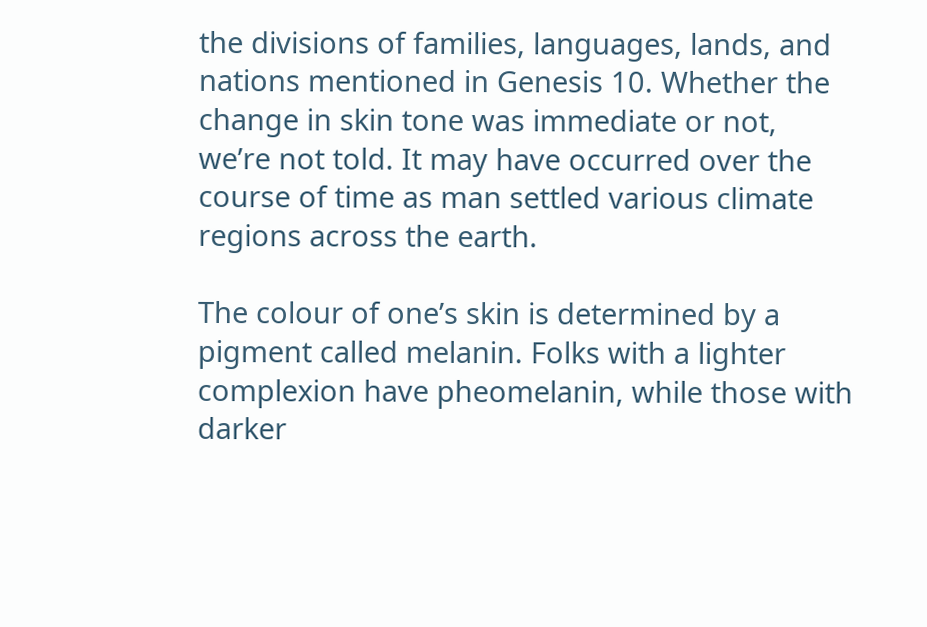the divisions of families, languages, lands, and nations mentioned in Genesis 10. Whether the change in skin tone was immediate or not, we’re not told. It may have occurred over the course of time as man settled various climate regions across the earth.

The colour of one’s skin is determined by a pigment called melanin. Folks with a lighter complexion have pheomelanin, while those with darker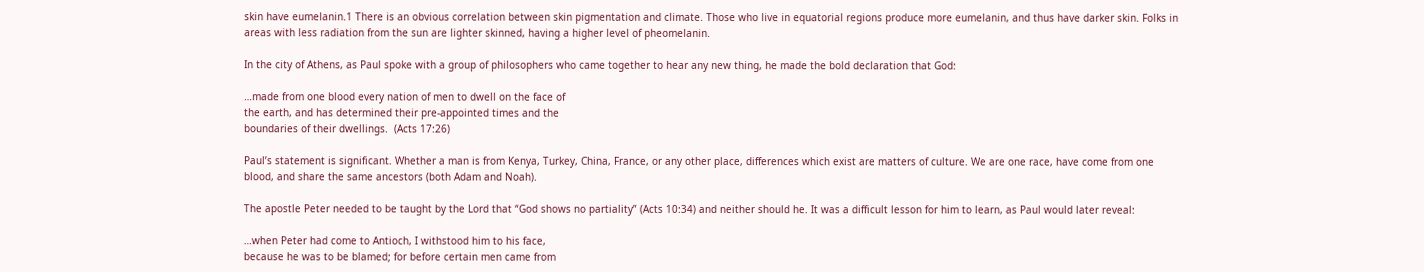skin have eumelanin.1 There is an obvious correlation between skin pigmentation and climate. Those who live in equatorial regions produce more eumelanin, and thus have darker skin. Folks in areas with less radiation from the sun are lighter skinned, having a higher level of pheomelanin.

In the city of Athens, as Paul spoke with a group of philosophers who came together to hear any new thing, he made the bold declaration that God:

…made from one blood every nation of men to dwell on the face of
the earth, and has determined their pre-appointed times and the
boundaries of their dwellings.  (Acts 17:26)

Paul’s statement is significant. Whether a man is from Kenya, Turkey, China, France, or any other place, differences which exist are matters of culture. We are one race, have come from one blood, and share the same ancestors (both Adam and Noah).

The apostle Peter needed to be taught by the Lord that “God shows no partiality” (Acts 10:34) and neither should he. It was a difficult lesson for him to learn, as Paul would later reveal:

…when Peter had come to Antioch, I withstood him to his face,
because he was to be blamed; for before certain men came from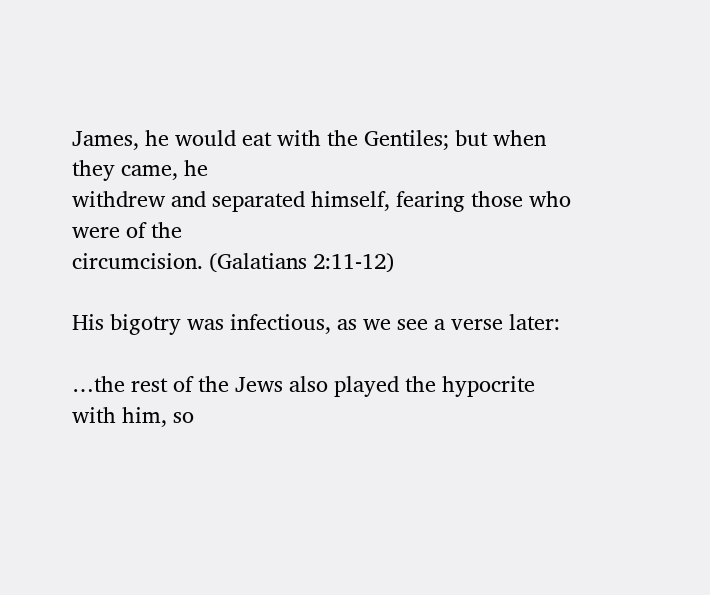James, he would eat with the Gentiles; but when they came, he
withdrew and separated himself, fearing those who were of the
circumcision. (Galatians 2:11-12)

His bigotry was infectious, as we see a verse later:

…the rest of the Jews also played the hypocrite with him, so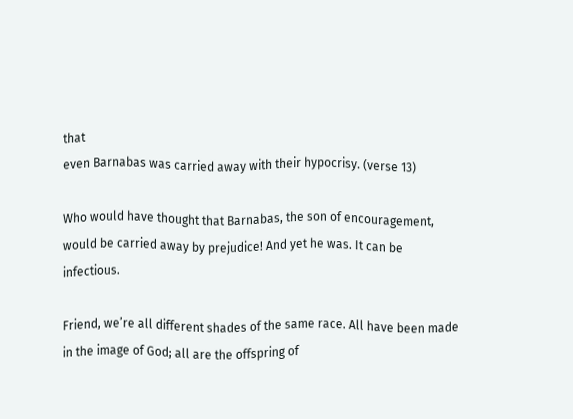that
even Barnabas was carried away with their hypocrisy. (verse 13)

Who would have thought that Barnabas, the son of encouragement, would be carried away by prejudice! And yet he was. It can be infectious.

Friend, we’re all different shades of the same race. All have been made in the image of God; all are the offspring of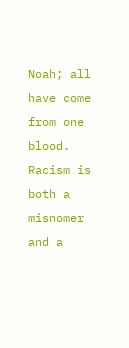Noah; all have come from one blood. Racism is both a misnomer and a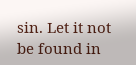sin. Let it not be found in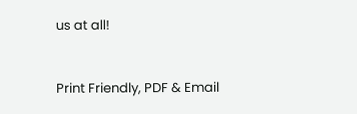us at all!


Print Friendly, PDF & Email